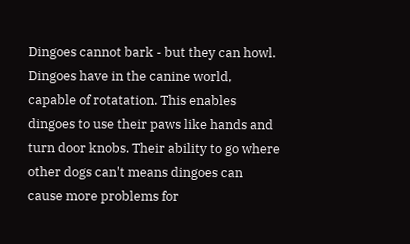Dingoes cannot bark - but they can howl. Dingoes have in the canine world, capable of rotatation. This enables dingoes to use their paws like hands and turn door knobs. Their ability to go where other dogs can't means dingoes can cause more problems for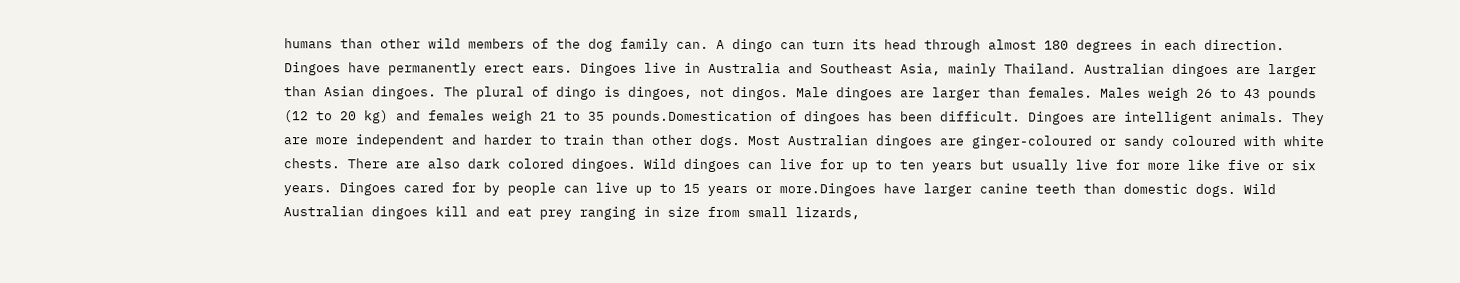humans than other wild members of the dog family can. A dingo can turn its head through almost 180 degrees in each direction. Dingoes have permanently erect ears. Dingoes live in Australia and Southeast Asia, mainly Thailand. Australian dingoes are larger than Asian dingoes. The plural of dingo is dingoes, not dingos. Male dingoes are larger than females. Males weigh 26 to 43 pounds (12 to 20 kg) and females weigh 21 to 35 pounds.Domestication of dingoes has been difficult. Dingoes are intelligent animals. They are more independent and harder to train than other dogs. Most Australian dingoes are ginger-coloured or sandy coloured with white chests. There are also dark colored dingoes. Wild dingoes can live for up to ten years but usually live for more like five or six years. Dingoes cared for by people can live up to 15 years or more.Dingoes have larger canine teeth than domestic dogs. Wild Australian dingoes kill and eat prey ranging in size from small lizards,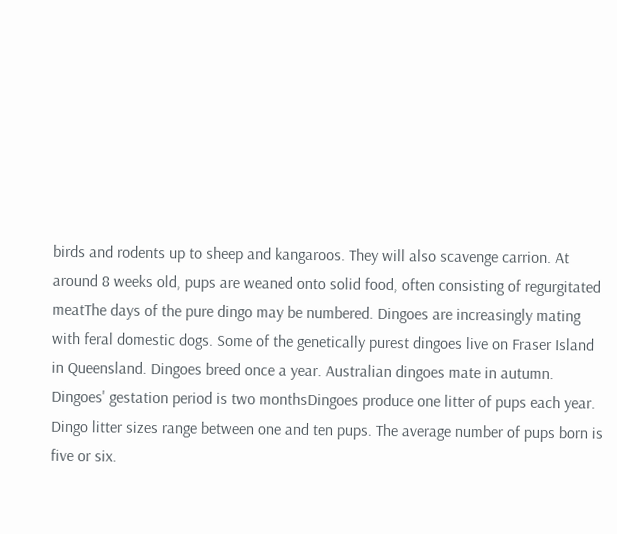birds and rodents up to sheep and kangaroos. They will also scavenge carrion. At around 8 weeks old, pups are weaned onto solid food, often consisting of regurgitated meatThe days of the pure dingo may be numbered. Dingoes are increasingly mating with feral domestic dogs. Some of the genetically purest dingoes live on Fraser Island in Queensland. Dingoes breed once a year. Australian dingoes mate in autumn. Dingoes' gestation period is two monthsDingoes produce one litter of pups each year. Dingo litter sizes range between one and ten pups. The average number of pups born is five or six.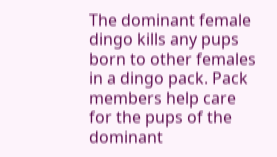The dominant female dingo kills any pups born to other females in a dingo pack. Pack members help care for the pups of the dominant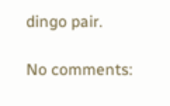dingo pair.

No comments: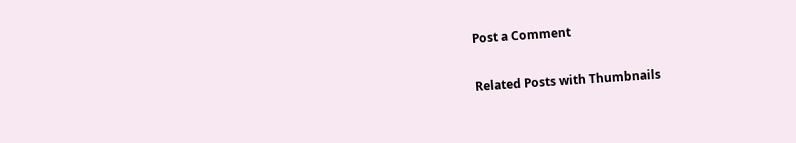Post a Comment

Related Posts with Thumbnails